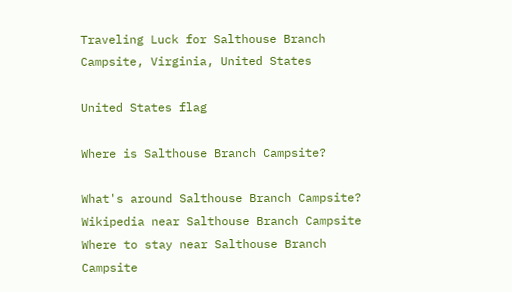Traveling Luck for Salthouse Branch Campsite, Virginia, United States

United States flag

Where is Salthouse Branch Campsite?

What's around Salthouse Branch Campsite?
Wikipedia near Salthouse Branch Campsite
Where to stay near Salthouse Branch Campsite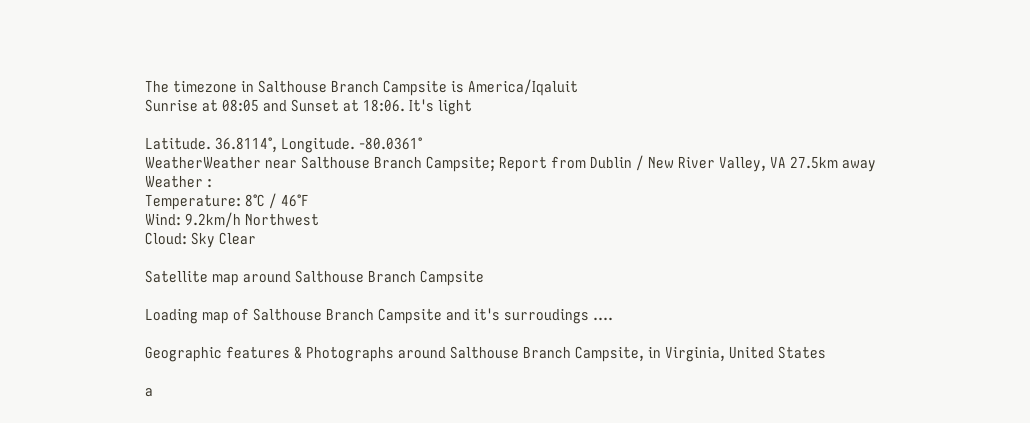The timezone in Salthouse Branch Campsite is America/Iqaluit
Sunrise at 08:05 and Sunset at 18:06. It's light

Latitude. 36.8114°, Longitude. -80.0361°
WeatherWeather near Salthouse Branch Campsite; Report from Dublin / New River Valley, VA 27.5km away
Weather :
Temperature: 8°C / 46°F
Wind: 9.2km/h Northwest
Cloud: Sky Clear

Satellite map around Salthouse Branch Campsite

Loading map of Salthouse Branch Campsite and it's surroudings ....

Geographic features & Photographs around Salthouse Branch Campsite, in Virginia, United States

a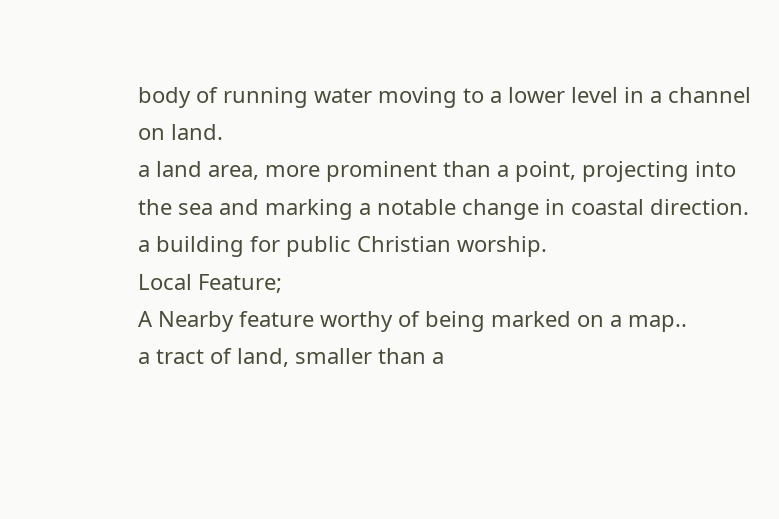body of running water moving to a lower level in a channel on land.
a land area, more prominent than a point, projecting into the sea and marking a notable change in coastal direction.
a building for public Christian worship.
Local Feature;
A Nearby feature worthy of being marked on a map..
a tract of land, smaller than a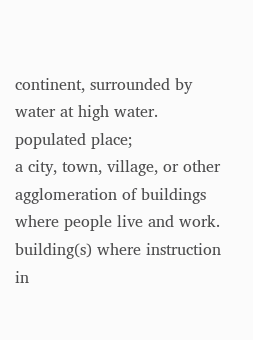continent, surrounded by water at high water.
populated place;
a city, town, village, or other agglomeration of buildings where people live and work.
building(s) where instruction in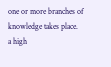one or more branches of knowledge takes place.
a high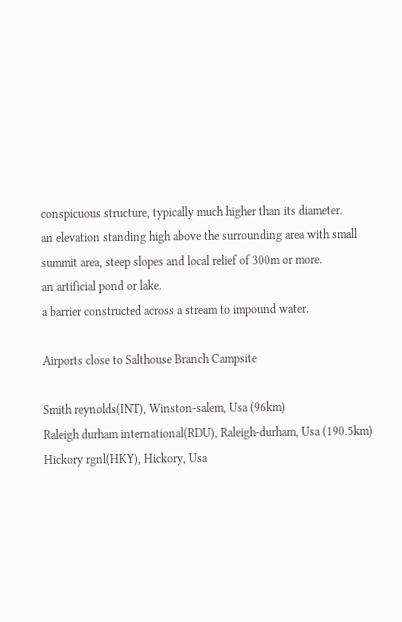conspicuous structure, typically much higher than its diameter.
an elevation standing high above the surrounding area with small summit area, steep slopes and local relief of 300m or more.
an artificial pond or lake.
a barrier constructed across a stream to impound water.

Airports close to Salthouse Branch Campsite

Smith reynolds(INT), Winston-salem, Usa (96km)
Raleigh durham international(RDU), Raleigh-durham, Usa (190.5km)
Hickory rgnl(HKY), Hickory, Usa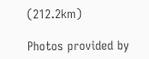(212.2km)

Photos provided by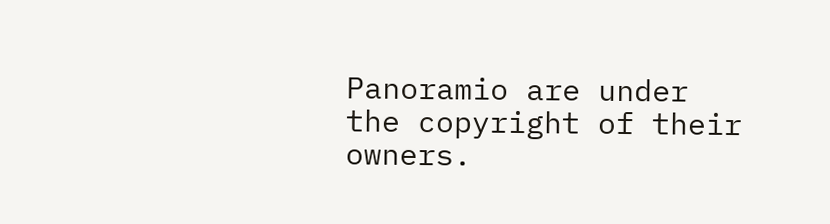Panoramio are under the copyright of their owners.